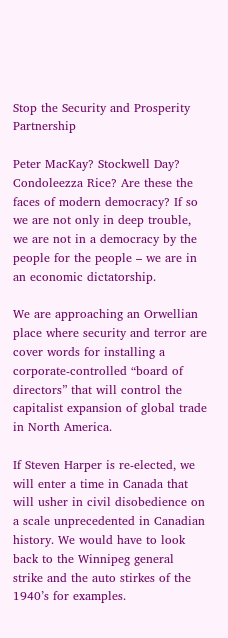Stop the Security and Prosperity Partnership

Peter MacKay? Stockwell Day? Condoleezza Rice? Are these the faces of modern democracy? If so we are not only in deep trouble, we are not in a democracy by the people for the people – we are in an economic dictatorship.

We are approaching an Orwellian place where security and terror are cover words for installing a corporate-controlled “board of directors” that will control the capitalist expansion of global trade in North America.

If Steven Harper is re-elected, we will enter a time in Canada that will usher in civil disobedience on a scale unprecedented in Canadian history. We would have to look back to the Winnipeg general strike and the auto stirkes of the 1940’s for examples.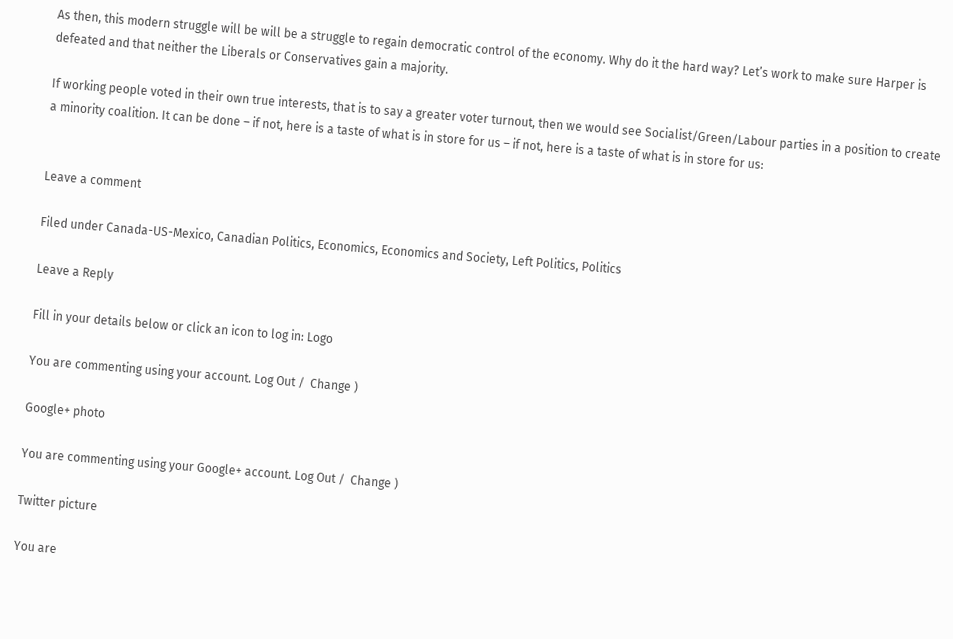As then, this modern struggle will be will be a struggle to regain democratic control of the economy. Why do it the hard way? Let’s work to make sure Harper is defeated and that neither the Liberals or Conservatives gain a majority.

If working people voted in their own true interests, that is to say a greater voter turnout, then we would see Socialist/Green/Labour parties in a position to create a minority coalition. It can be done – if not, here is a taste of what is in store for us – if not, here is a taste of what is in store for us:


Leave a comment

Filed under Canada-US-Mexico, Canadian Politics, Economics, Economics and Society, Left Politics, Politics

Leave a Reply

Fill in your details below or click an icon to log in: Logo

You are commenting using your account. Log Out /  Change )

Google+ photo

You are commenting using your Google+ account. Log Out /  Change )

Twitter picture

You are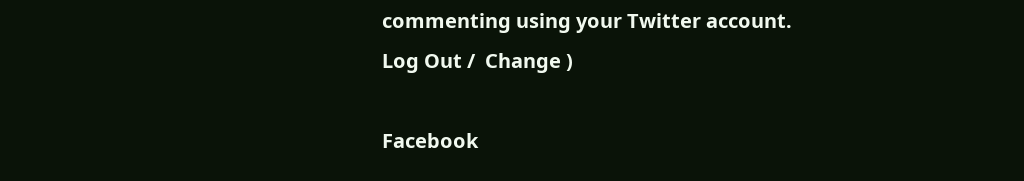commenting using your Twitter account. Log Out /  Change )

Facebook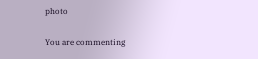photo

You are commenting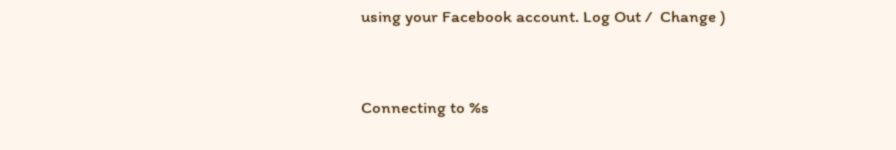using your Facebook account. Log Out /  Change )


Connecting to %s